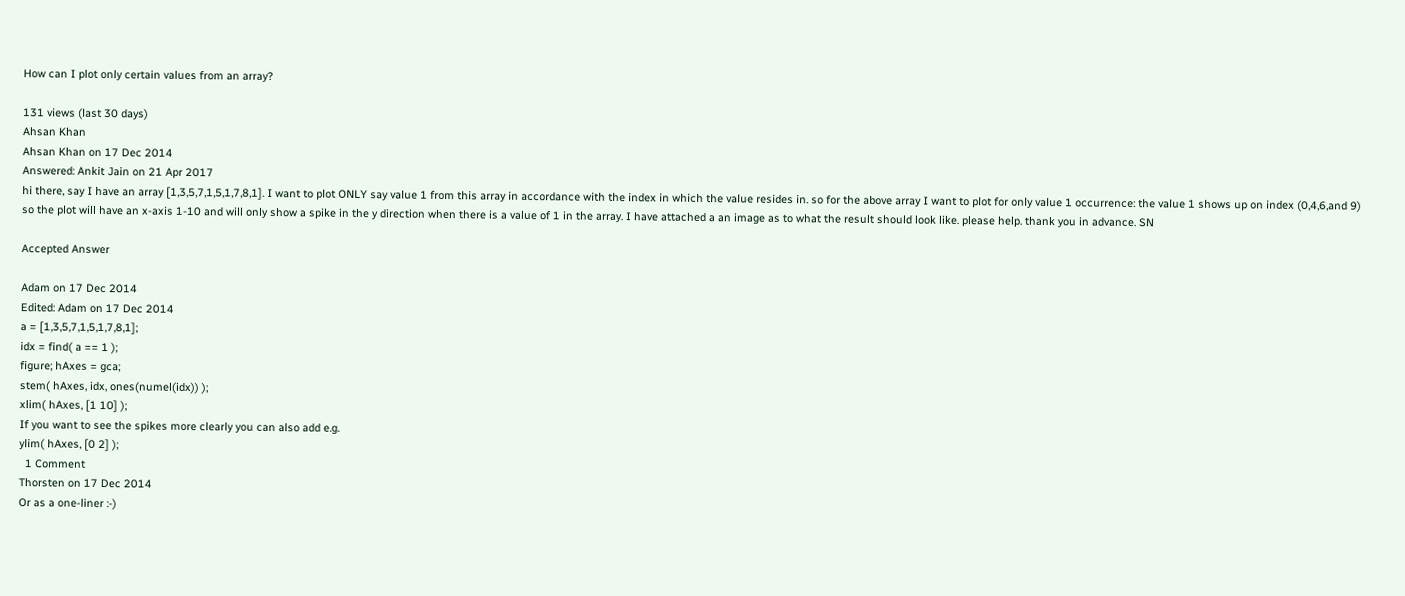How can I plot only certain values from an array?

131 views (last 30 days)
Ahsan Khan
Ahsan Khan on 17 Dec 2014
Answered: Ankit Jain on 21 Apr 2017
hi there, say I have an array [1,3,5,7,1,5,1,7,8,1]. I want to plot ONLY say value 1 from this array in accordance with the index in which the value resides in. so for the above array I want to plot for only value 1 occurrence: the value 1 shows up on index (0,4,6,and 9) so the plot will have an x-axis 1-10 and will only show a spike in the y direction when there is a value of 1 in the array. I have attached a an image as to what the result should look like. please help. thank you in advance. SN

Accepted Answer

Adam on 17 Dec 2014
Edited: Adam on 17 Dec 2014
a = [1,3,5,7,1,5,1,7,8,1];
idx = find( a == 1 );
figure; hAxes = gca;
stem( hAxes, idx, ones(numel(idx)) );
xlim( hAxes, [1 10] );
If you want to see the spikes more clearly you can also add e.g.
ylim( hAxes, [0 2] );
  1 Comment
Thorsten on 17 Dec 2014
Or as a one-liner :-)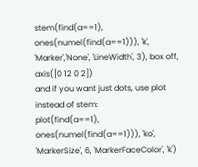stem(find(a==1), ones(numel(find(a==1))), 'k', 'Marker','None', 'LineWidth', 3), box off, axis([0 12 0 2])
and if you want just dots, use plot instead of stem:
plot(find(a==1), ones(numel(find(a==1))), 'ko', 'MarkerSize', 6, 'MarkerFaceColor', 'k')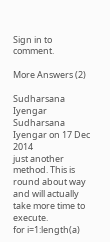Sign in to comment.

More Answers (2)

Sudharsana Iyengar
Sudharsana Iyengar on 17 Dec 2014
just another method. This is round about way and will actually take more time to execute.
for i=1:length(a)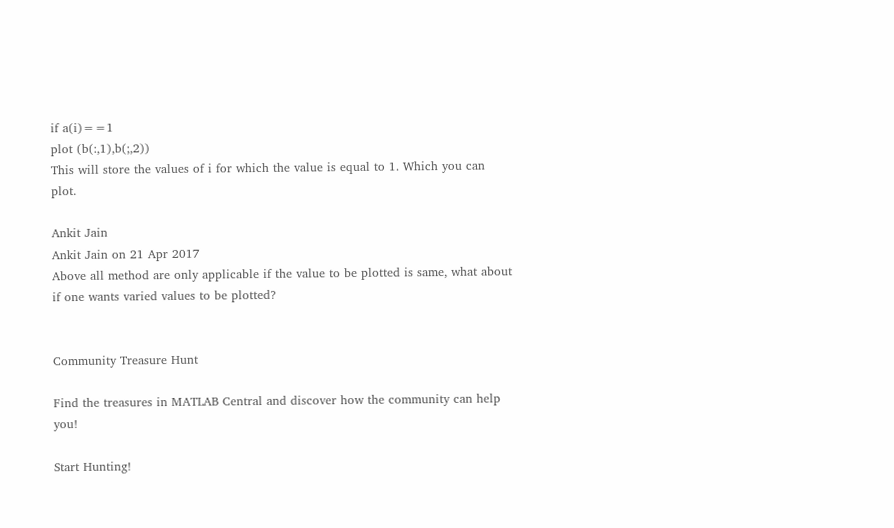if a(i)==1
plot (b(:,1),b(;,2))
This will store the values of i for which the value is equal to 1. Which you can plot.

Ankit Jain
Ankit Jain on 21 Apr 2017
Above all method are only applicable if the value to be plotted is same, what about if one wants varied values to be plotted?


Community Treasure Hunt

Find the treasures in MATLAB Central and discover how the community can help you!

Start Hunting!